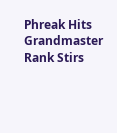Phreak Hits Grandmaster Rank Stirs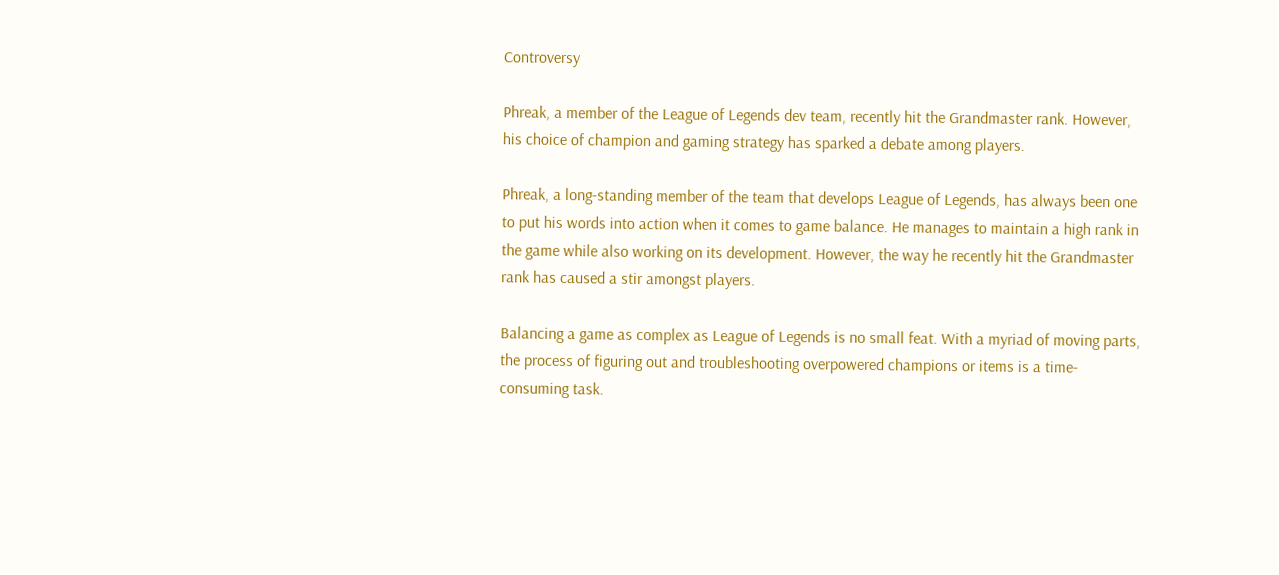Controversy

Phreak, a member of the League of Legends dev team, recently hit the Grandmaster rank. However, his choice of champion and gaming strategy has sparked a debate among players.

Phreak, a long-standing member of the team that develops League of Legends, has always been one to put his words into action when it comes to game balance. He manages to maintain a high rank in the game while also working on its development. However, the way he recently hit the Grandmaster rank has caused a stir amongst players.

Balancing a game as complex as League of Legends is no small feat. With a myriad of moving parts, the process of figuring out and troubleshooting overpowered champions or items is a time-consuming task.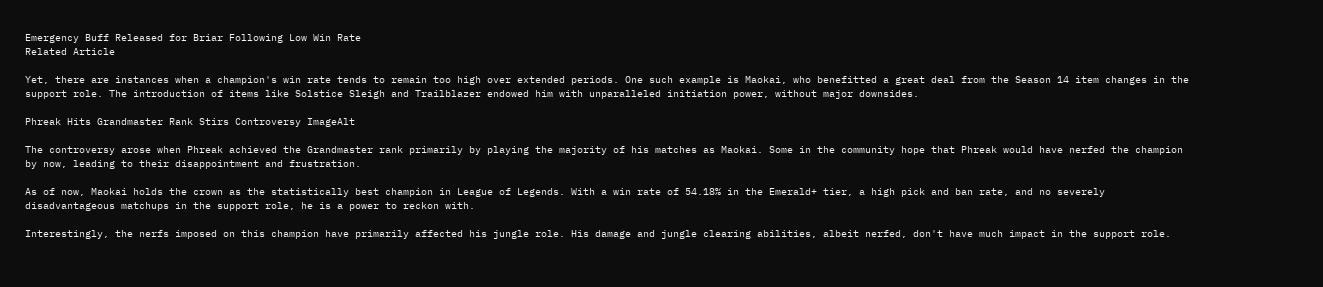Emergency Buff Released for Briar Following Low Win Rate
Related Article

Yet, there are instances when a champion's win rate tends to remain too high over extended periods. One such example is Maokai, who benefitted a great deal from the Season 14 item changes in the support role. The introduction of items like Solstice Sleigh and Trailblazer endowed him with unparalleled initiation power, without major downsides.

Phreak Hits Grandmaster Rank Stirs Controversy ImageAlt

The controversy arose when Phreak achieved the Grandmaster rank primarily by playing the majority of his matches as Maokai. Some in the community hope that Phreak would have nerfed the champion by now, leading to their disappointment and frustration.

As of now, Maokai holds the crown as the statistically best champion in League of Legends. With a win rate of 54.18% in the Emerald+ tier, a high pick and ban rate, and no severely disadvantageous matchups in the support role, he is a power to reckon with.

Interestingly, the nerfs imposed on this champion have primarily affected his jungle role. His damage and jungle clearing abilities, albeit nerfed, don't have much impact in the support role.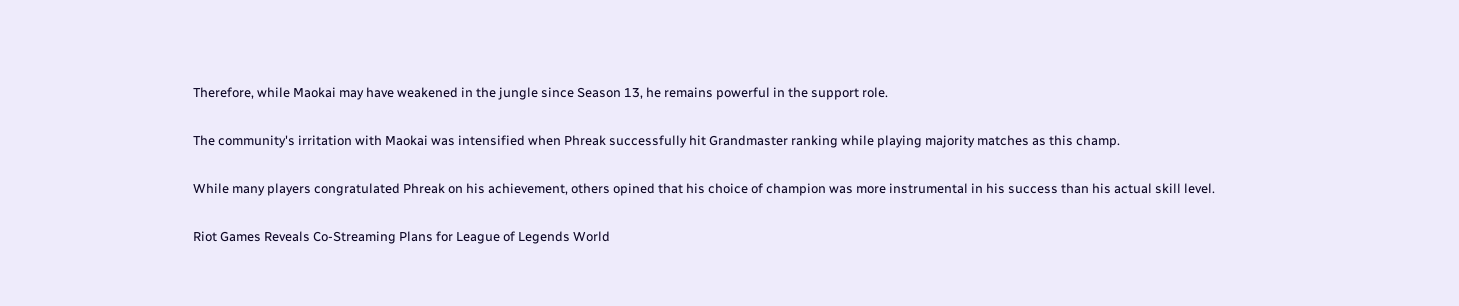Therefore, while Maokai may have weakened in the jungle since Season 13, he remains powerful in the support role.

The community's irritation with Maokai was intensified when Phreak successfully hit Grandmaster ranking while playing majority matches as this champ.

While many players congratulated Phreak on his achievement, others opined that his choice of champion was more instrumental in his success than his actual skill level.

Riot Games Reveals Co-Streaming Plans for League of Legends World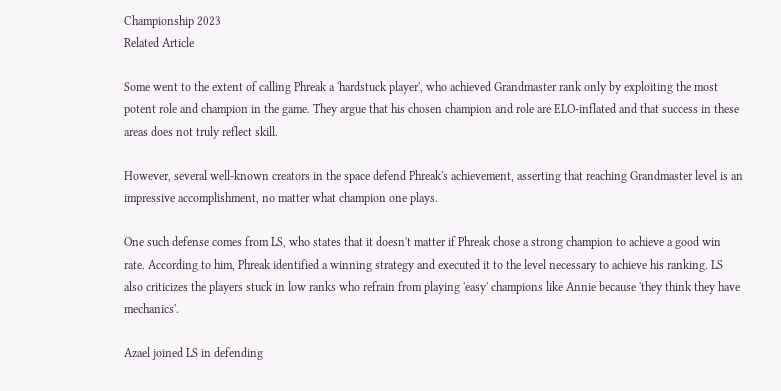Championship 2023
Related Article

Some went to the extent of calling Phreak a 'hardstuck player', who achieved Grandmaster rank only by exploiting the most potent role and champion in the game. They argue that his chosen champion and role are ELO-inflated and that success in these areas does not truly reflect skill.

However, several well-known creators in the space defend Phreak's achievement, asserting that reaching Grandmaster level is an impressive accomplishment, no matter what champion one plays.

One such defense comes from LS, who states that it doesn't matter if Phreak chose a strong champion to achieve a good win rate. According to him, Phreak identified a winning strategy and executed it to the level necessary to achieve his ranking. LS also criticizes the players stuck in low ranks who refrain from playing 'easy' champions like Annie because 'they think they have mechanics'.

Azael joined LS in defending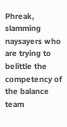Phreak, slamming naysayers who are trying to belittle the competency of the balance team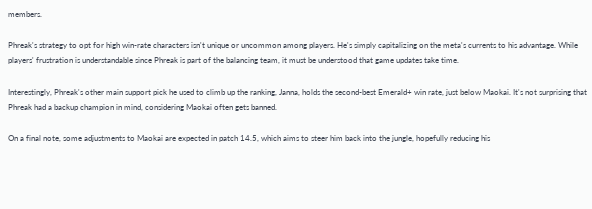members.

Phreak's strategy to opt for high win-rate characters isn't unique or uncommon among players. He's simply capitalizing on the meta's currents to his advantage. While players' frustration is understandable since Phreak is part of the balancing team, it must be understood that game updates take time.

Interestingly, Phreak's other main support pick he used to climb up the ranking, Janna, holds the second-best Emerald+ win rate, just below Maokai. It's not surprising that Phreak had a backup champion in mind, considering Maokai often gets banned.

On a final note, some adjustments to Maokai are expected in patch 14.5, which aims to steer him back into the jungle, hopefully reducing his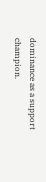dominance as a support champion.